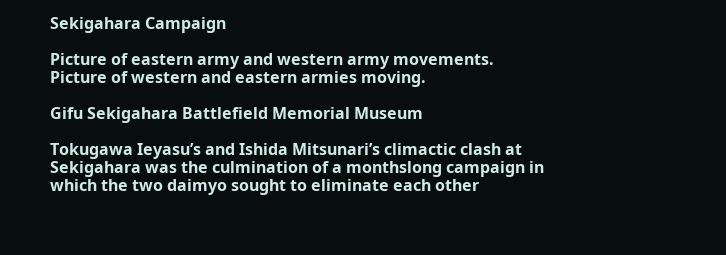Sekigahara Campaign

Picture of eastern army and western army movements.
Picture of western and eastern armies moving.

Gifu Sekigahara Battlefield Memorial Museum

Tokugawa Ieyasu’s and Ishida Mitsunari’s climactic clash at Sekigahara was the culmination of a monthslong campaign in which the two daimyo sought to eliminate each other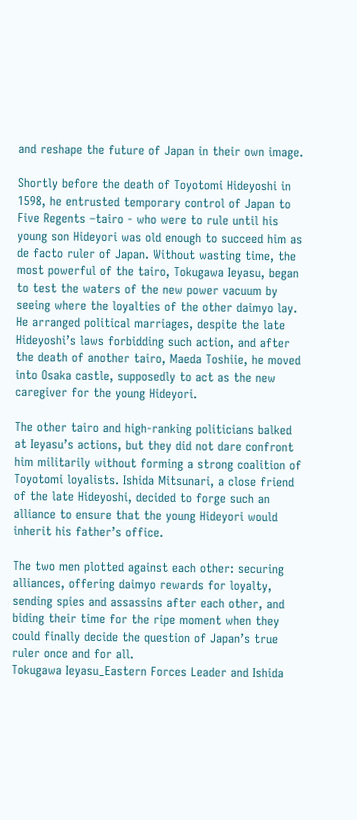and reshape the future of Japan in their own image.

Shortly before the death of Toyotomi Hideyoshi in 1598, he entrusted temporary control of Japan to Five Regents –tairo - who were to rule until his young son Hideyori was old enough to succeed him as de facto ruler of Japan. Without wasting time, the most powerful of the tairo, Tokugawa Ieyasu, began to test the waters of the new power vacuum by seeing where the loyalties of the other daimyo lay. He arranged political marriages, despite the late Hideyoshi’s laws forbidding such action, and after the death of another tairo, Maeda Toshiie, he moved into Osaka castle, supposedly to act as the new caregiver for the young Hideyori.

The other tairo and high-ranking politicians balked at Ieyasu’s actions, but they did not dare confront him militarily without forming a strong coalition of Toyotomi loyalists. Ishida Mitsunari, a close friend of the late Hideyoshi, decided to forge such an alliance to ensure that the young Hideyori would inherit his father’s office.

The two men plotted against each other: securing alliances, offering daimyo rewards for loyalty, sending spies and assassins after each other, and biding their time for the ripe moment when they could finally decide the question of Japan’s true ruler once and for all.
Tokugawa Ieyasu_Eastern Forces Leader and Ishida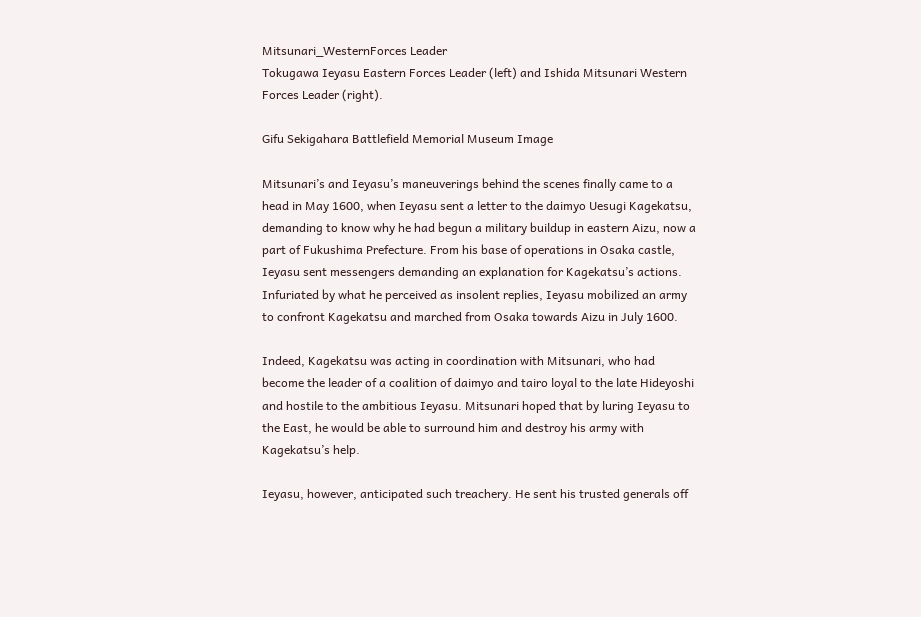Mitsunari_WesternForces Leader
Tokugawa Ieyasu Eastern Forces Leader (left) and Ishida Mitsunari Western Forces Leader (right).

Gifu Sekigahara Battlefield Memorial Museum Image

Mitsunari’s and Ieyasu’s maneuverings behind the scenes finally came to a head in May 1600, when Ieyasu sent a letter to the daimyo Uesugi Kagekatsu, demanding to know why he had begun a military buildup in eastern Aizu, now a part of Fukushima Prefecture. From his base of operations in Osaka castle, Ieyasu sent messengers demanding an explanation for Kagekatsu’s actions. Infuriated by what he perceived as insolent replies, Ieyasu mobilized an army to confront Kagekatsu and marched from Osaka towards Aizu in July 1600.

Indeed, Kagekatsu was acting in coordination with Mitsunari, who had become the leader of a coalition of daimyo and tairo loyal to the late Hideyoshi and hostile to the ambitious Ieyasu. Mitsunari hoped that by luring Ieyasu to the East, he would be able to surround him and destroy his army with Kagekatsu’s help.

Ieyasu, however, anticipated such treachery. He sent his trusted generals off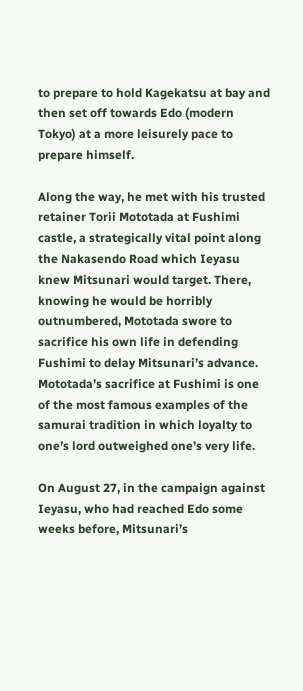to prepare to hold Kagekatsu at bay and then set off towards Edo (modern Tokyo) at a more leisurely pace to prepare himself.

Along the way, he met with his trusted retainer Torii Mototada at Fushimi castle, a strategically vital point along the Nakasendo Road which Ieyasu knew Mitsunari would target. There, knowing he would be horribly outnumbered, Mototada swore to sacrifice his own life in defending Fushimi to delay Mitsunari’s advance. Mototada’s sacrifice at Fushimi is one of the most famous examples of the samurai tradition in which loyalty to one’s lord outweighed one’s very life.

On August 27, in the campaign against Ieyasu, who had reached Edo some weeks before, Mitsunari’s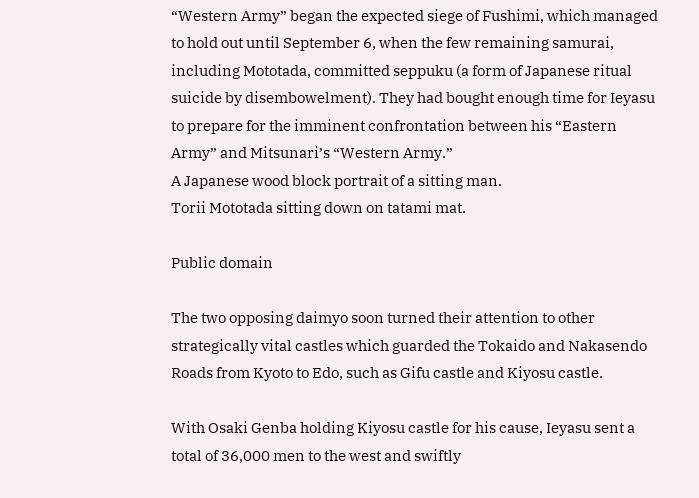“Western Army” began the expected siege of Fushimi, which managed to hold out until September 6, when the few remaining samurai, including Mototada, committed seppuku (a form of Japanese ritual suicide by disembowelment). They had bought enough time for Ieyasu to prepare for the imminent confrontation between his “Eastern Army” and Mitsunari’s “Western Army.”
A Japanese wood block portrait of a sitting man.
Torii Mototada sitting down on tatami mat.

Public domain

The two opposing daimyo soon turned their attention to other strategically vital castles which guarded the Tokaido and Nakasendo Roads from Kyoto to Edo, such as Gifu castle and Kiyosu castle.

With Osaki Genba holding Kiyosu castle for his cause, Ieyasu sent a total of 36,000 men to the west and swiftly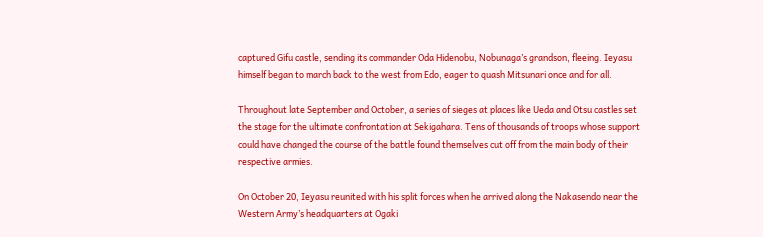captured Gifu castle, sending its commander Oda Hidenobu, Nobunaga’s grandson, fleeing. Ieyasu himself began to march back to the west from Edo, eager to quash Mitsunari once and for all.

Throughout late September and October, a series of sieges at places like Ueda and Otsu castles set the stage for the ultimate confrontation at Sekigahara. Tens of thousands of troops whose support could have changed the course of the battle found themselves cut off from the main body of their respective armies.

On October 20, Ieyasu reunited with his split forces when he arrived along the Nakasendo near the Western Army’s headquarters at Ogaki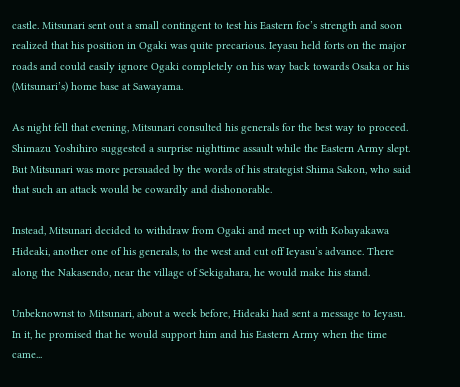castle. Mitsunari sent out a small contingent to test his Eastern foe’s strength and soon realized that his position in Ogaki was quite precarious. Ieyasu held forts on the major roads and could easily ignore Ogaki completely on his way back towards Osaka or his (Mitsunari’s) home base at Sawayama.

As night fell that evening, Mitsunari consulted his generals for the best way to proceed. Shimazu Yoshihiro suggested a surprise nighttime assault while the Eastern Army slept. But Mitsunari was more persuaded by the words of his strategist Shima Sakon, who said that such an attack would be cowardly and dishonorable.

Instead, Mitsunari decided to withdraw from Ogaki and meet up with Kobayakawa Hideaki, another one of his generals, to the west and cut off Ieyasu’s advance. There along the Nakasendo, near the village of Sekigahara, he would make his stand.

Unbeknownst to Mitsunari, about a week before, Hideaki had sent a message to Ieyasu. In it, he promised that he would support him and his Eastern Army when the time came...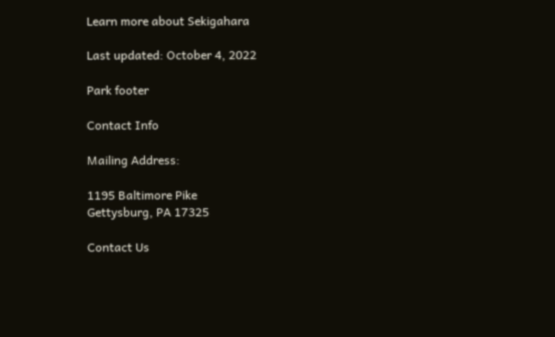Learn more about Sekigahara

Last updated: October 4, 2022

Park footer

Contact Info

Mailing Address:

1195 Baltimore Pike
Gettysburg, PA 17325

Contact Us